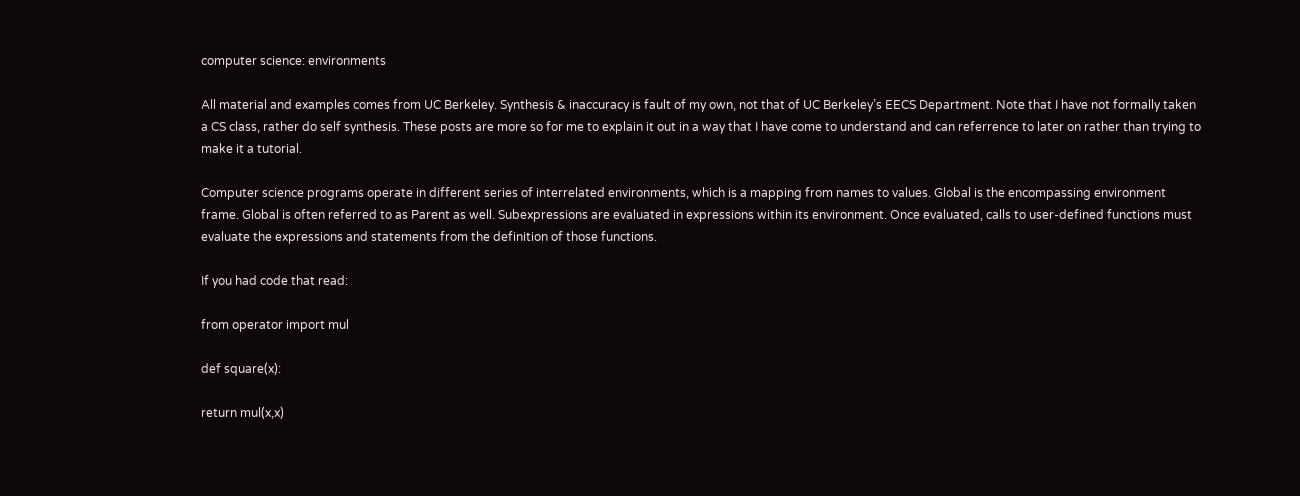computer science: environments

All material and examples comes from UC Berkeley. Synthesis & inaccuracy is fault of my own, not that of UC Berkeley’s EECS Department. Note that I have not formally taken a CS class, rather do self synthesis. These posts are more so for me to explain it out in a way that I have come to understand and can referrence to later on rather than trying to make it a tutorial.

Computer science programs operate in different series of interrelated environments, which is a mapping from names to values. Global is the encompassing environment frame. Global is often referred to as Parent as well. Subexpressions are evaluated in expressions within its environment. Once evaluated, calls to user-defined functions must evaluate the expressions and statements from the definition of those functions.

If you had code that read:

from operator import mul

def square(x):

return mul(x,x)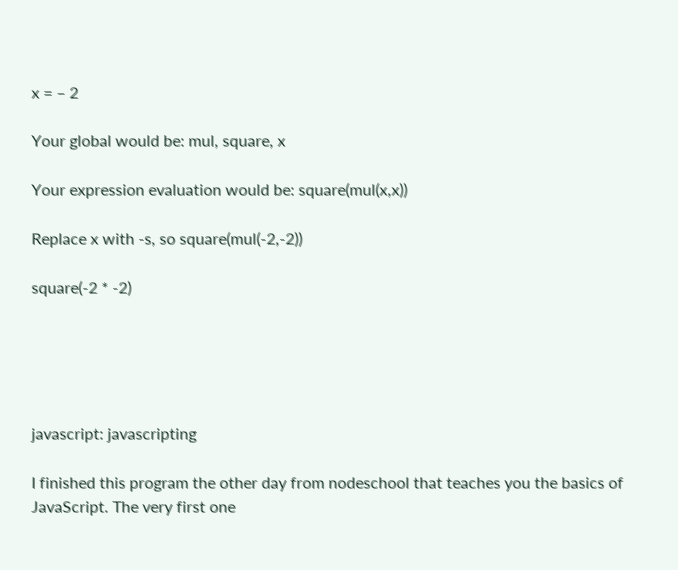x = – 2

Your global would be: mul, square, x

Your expression evaluation would be: square(mul(x,x))

Replace x with -s, so square(mul(-2,-2))

square(-2 * -2)





javascript: javascripting

I finished this program the other day from nodeschool that teaches you the basics of JavaScript. The very first one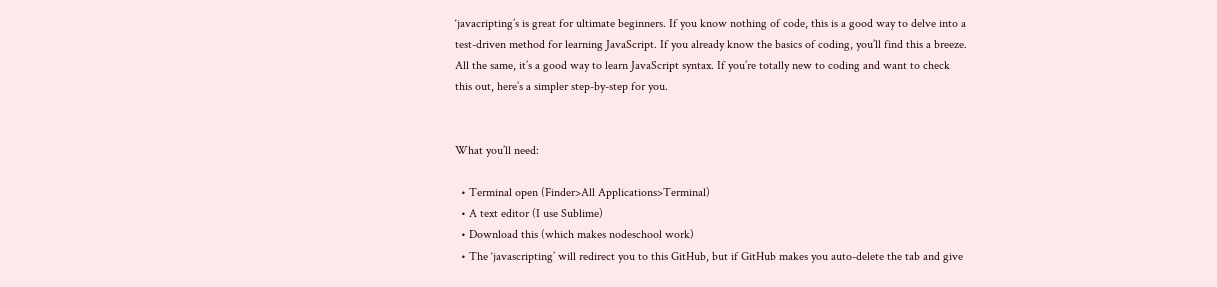‘javacripting’s is great for ultimate beginners. If you know nothing of code, this is a good way to delve into a test-driven method for learning JavaScript. If you already know the basics of coding, you’ll find this a breeze. All the same, it’s a good way to learn JavaScript syntax. If you’re totally new to coding and want to check this out, here’s a simpler step-by-step for you.


What you’ll need:

  • Terminal open (Finder>All Applications>Terminal)
  • A text editor (I use Sublime)
  • Download this (which makes nodeschool work)
  • The ‘javascripting’ will redirect you to this GitHub, but if GitHub makes you auto-delete the tab and give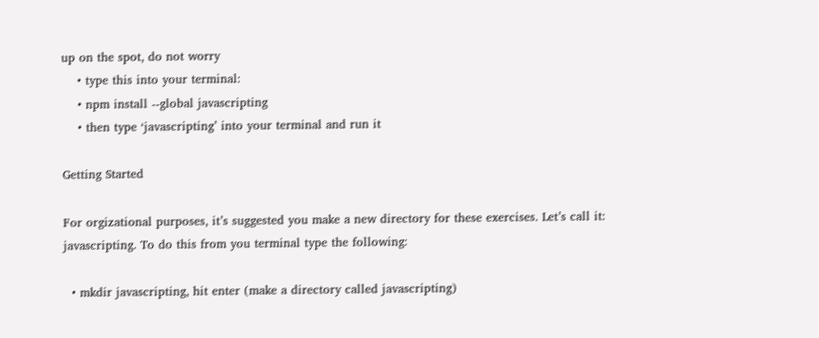up on the spot, do not worry
    • type this into your terminal:
    • npm install --global javascripting
    • then type ‘javascripting’ into your terminal and run it

Getting Started

For orgizational purposes, it’s suggested you make a new directory for these exercises. Let’s call it: javascripting. To do this from you terminal type the following:

  • mkdir javascripting, hit enter (make a directory called javascripting)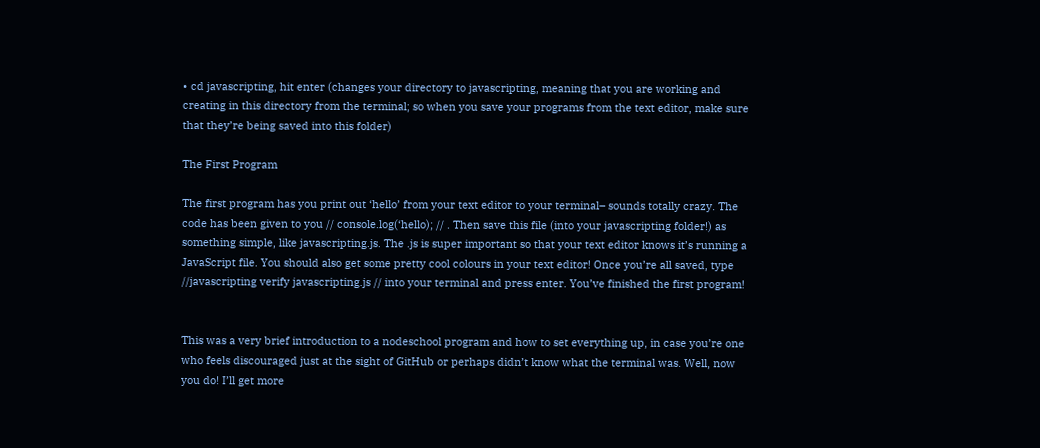• cd javascripting, hit enter (changes your directory to javascripting, meaning that you are working and creating in this directory from the terminal; so when you save your programs from the text editor, make sure that they’re being saved into this folder)

The First Program

The first program has you print out ‘hello’ from your text editor to your terminal– sounds totally crazy. The code has been given to you // console.log(‘hello); // . Then save this file (into your javascripting folder!) as something simple, like javascripting.js. The .js is super important so that your text editor knows it’s running a JavaScript file. You should also get some pretty cool colours in your text editor! Once you’re all saved, type //javascripting verify javascripting.js // into your terminal and press enter. You’ve finished the first program!


This was a very brief introduction to a nodeschool program and how to set everything up, in case you’re one who feels discouraged just at the sight of GitHub or perhaps didn’t know what the terminal was. Well, now you do! I’ll get more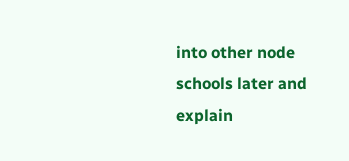into other node schools later and explain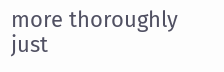more thoroughly just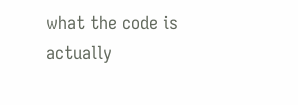what the code is actually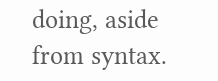doing, aside from syntax.